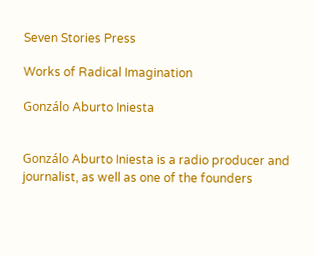Seven Stories Press

Works of Radical Imagination

Gonzálo Aburto Iniesta


Gonzálo Aburto Iniesta is a radio producer and journalist, as well as one of the founders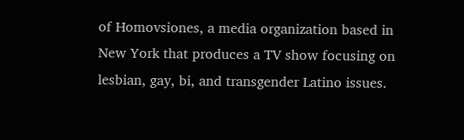of Homovsiones, a media organization based in New York that produces a TV show focusing on lesbian, gay, bi, and transgender Latino issues.